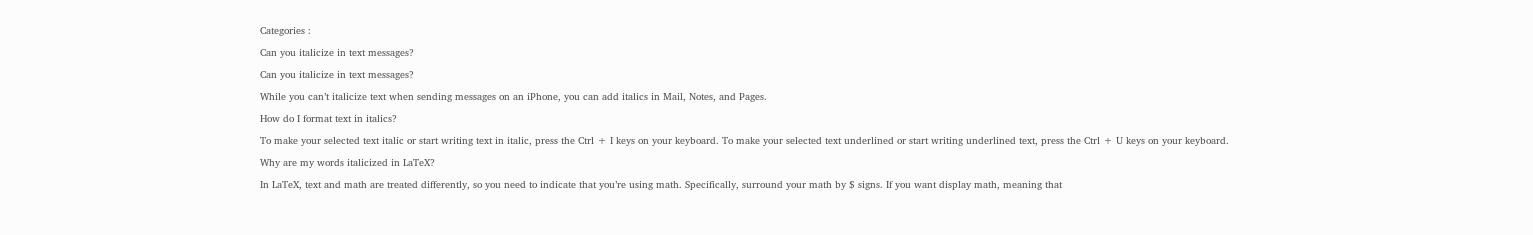Categories :

Can you italicize in text messages?

Can you italicize in text messages?

While you can’t italicize text when sending messages on an iPhone, you can add italics in Mail, Notes, and Pages.

How do I format text in italics?

To make your selected text italic or start writing text in italic, press the Ctrl + I keys on your keyboard. To make your selected text underlined or start writing underlined text, press the Ctrl + U keys on your keyboard.

Why are my words italicized in LaTeX?

In LaTeX, text and math are treated differently, so you need to indicate that you’re using math. Specifically, surround your math by $ signs. If you want display math, meaning that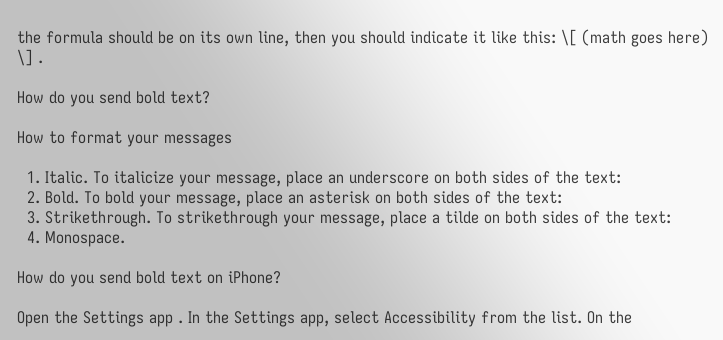the formula should be on its own line, then you should indicate it like this: \[ (math goes here) \] .

How do you send bold text?

How to format your messages

  1. Italic. To italicize your message, place an underscore on both sides of the text:
  2. Bold. To bold your message, place an asterisk on both sides of the text:
  3. Strikethrough. To strikethrough your message, place a tilde on both sides of the text:
  4. Monospace.

How do you send bold text on iPhone?

Open the Settings app . In the Settings app, select Accessibility from the list. On the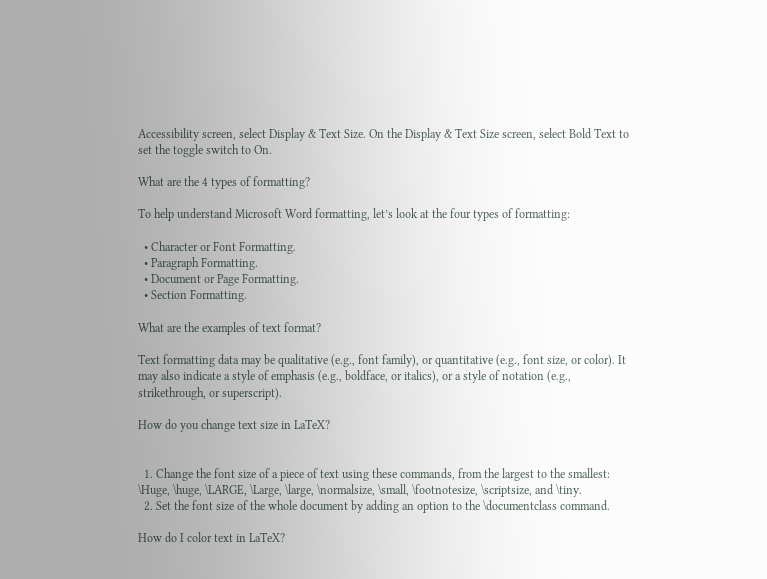Accessibility screen, select Display & Text Size. On the Display & Text Size screen, select Bold Text to set the toggle switch to On.

What are the 4 types of formatting?

To help understand Microsoft Word formatting, let’s look at the four types of formatting:

  • Character or Font Formatting.
  • Paragraph Formatting.
  • Document or Page Formatting.
  • Section Formatting.

What are the examples of text format?

Text formatting data may be qualitative (e.g., font family), or quantitative (e.g., font size, or color). It may also indicate a style of emphasis (e.g., boldface, or italics), or a style of notation (e.g., strikethrough, or superscript).

How do you change text size in LaTeX?


  1. Change the font size of a piece of text using these commands, from the largest to the smallest: \Huge, \huge, \LARGE, \Large, \large, \normalsize, \small, \footnotesize, \scriptsize, and \tiny.
  2. Set the font size of the whole document by adding an option to the \documentclass command.

How do I color text in LaTeX?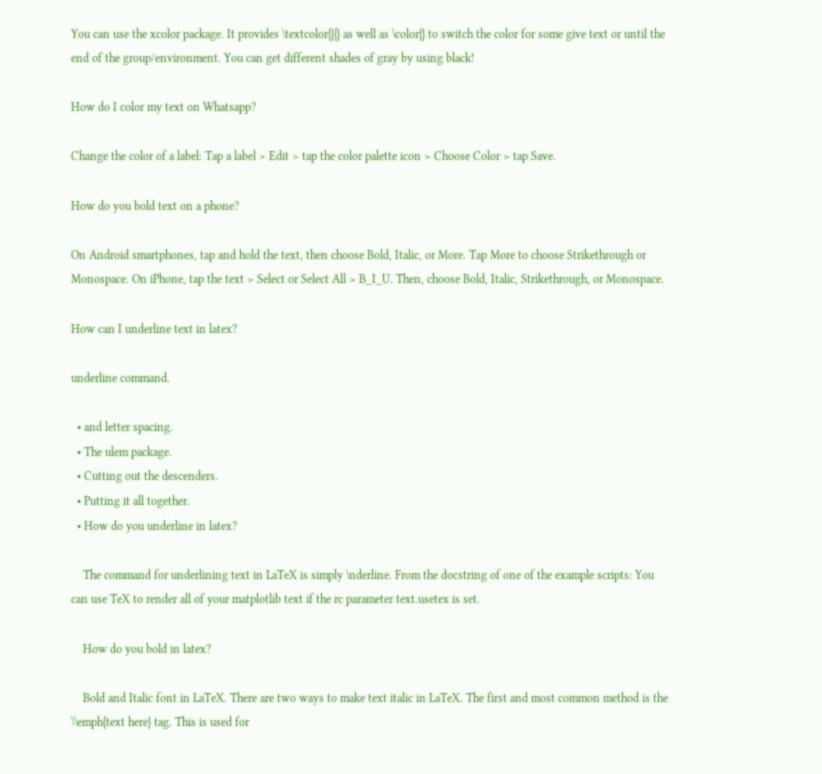You can use the xcolor package. It provides \textcolor{}{} as well as \color{} to switch the color for some give text or until the end of the group/environment. You can get different shades of gray by using black!

How do I color my text on Whatsapp?

Change the color of a label: Tap a label > Edit > tap the color palette icon > Choose Color > tap Save.

How do you bold text on a phone?

On Android smartphones, tap and hold the text, then choose Bold, Italic, or More. Tap More to choose Strikethrough or Monospace. On iPhone, tap the text > Select or Select All > B_I_U. Then, choose Bold, Italic, Strikethrough, or Monospace.

How can I underline text in latex?

underline command.

  • and letter spacing.
  • The ulem package.
  • Cutting out the descenders.
  • Putting it all together.
  • How do you underline in latex?

    The command for underlining text in LaTeX is simply \nderline. From the docstring of one of the example scripts: You can use TeX to render all of your matplotlib text if the rc parameter text.usetex is set.

    How do you bold in latex?

    Bold and Italic font in LaTeX. There are two ways to make text italic in LaTeX. The first and most common method is the \\emph{text here} tag. This is used for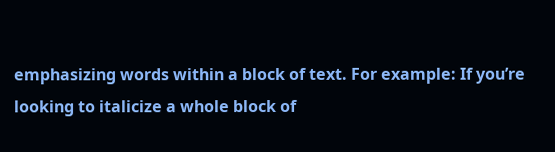emphasizing words within a block of text. For example: If you’re looking to italicize a whole block of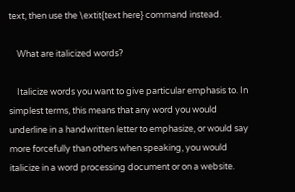text, then use the \extit{text here} command instead.

    What are italicized words?

    Italicize words you want to give particular emphasis to. In simplest terms, this means that any word you would underline in a handwritten letter to emphasize, or would say more forcefully than others when speaking, you would italicize in a word processing document or on a website.